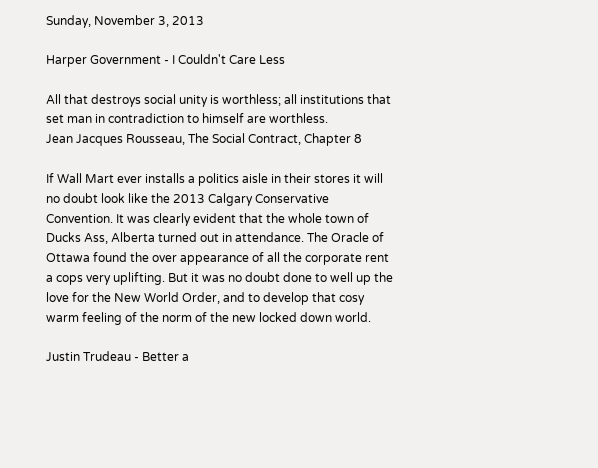Sunday, November 3, 2013

Harper Government - I Couldn't Care Less

All that destroys social unity is worthless; all institutions that set man in contradiction to himself are worthless.
Jean Jacques Rousseau, The Social Contract, Chapter 8

If Wall Mart ever installs a politics aisle in their stores it will no doubt look like the 2013 Calgary Conservative Convention. It was clearly evident that the whole town of Ducks Ass, Alberta turned out in attendance. The Oracle of Ottawa found the over appearance of all the corporate rent a cops very uplifting. But it was no doubt done to well up the love for the New World Order, and to develop that cosy warm feeling of the norm of the new locked down world.

Justin Trudeau - Better a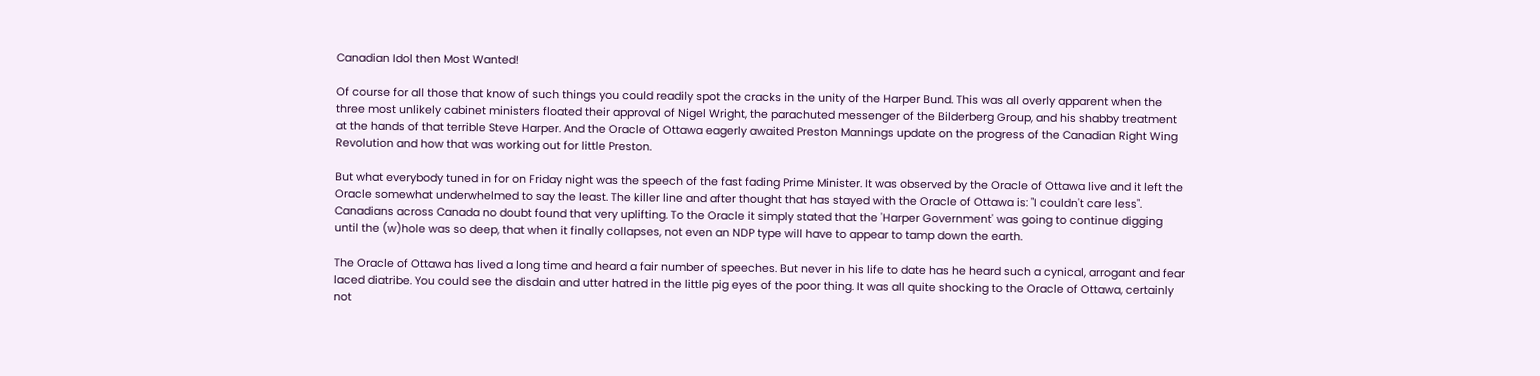Canadian Idol then Most Wanted!

Of course for all those that know of such things you could readily spot the cracks in the unity of the Harper Bund. This was all overly apparent when the three most unlikely cabinet ministers floated their approval of Nigel Wright, the parachuted messenger of the Bilderberg Group, and his shabby treatment at the hands of that terrible Steve Harper. And the Oracle of Ottawa eagerly awaited Preston Mannings update on the progress of the Canadian Right Wing Revolution and how that was working out for little Preston.

But what everybody tuned in for on Friday night was the speech of the fast fading Prime Minister. It was observed by the Oracle of Ottawa live and it left the Oracle somewhat underwhelmed to say the least. The killer line and after thought that has stayed with the Oracle of Ottawa is: "I couldn't care less". Canadians across Canada no doubt found that very uplifting. To the Oracle it simply stated that the 'Harper Government' was going to continue digging until the (w)hole was so deep, that when it finally collapses, not even an NDP type will have to appear to tamp down the earth.

The Oracle of Ottawa has lived a long time and heard a fair number of speeches. But never in his life to date has he heard such a cynical, arrogant and fear laced diatribe. You could see the disdain and utter hatred in the little pig eyes of the poor thing. It was all quite shocking to the Oracle of Ottawa, certainly not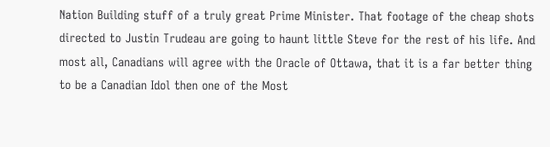Nation Building stuff of a truly great Prime Minister. That footage of the cheap shots directed to Justin Trudeau are going to haunt little Steve for the rest of his life. And most all, Canadians will agree with the Oracle of Ottawa, that it is a far better thing to be a Canadian Idol then one of the Most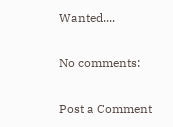Wanted....

No comments:

Post a Comment